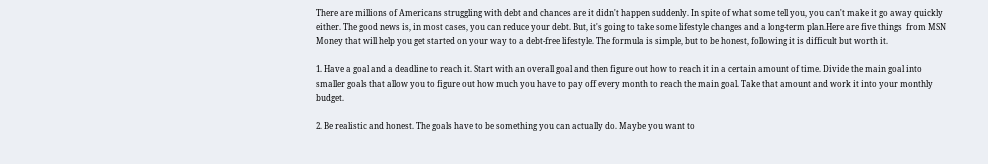There are millions of Americans struggling with debt and chances are it didn't happen suddenly. In spite of what some tell you, you can't make it go away quickly either. The good news is, in most cases, you can reduce your debt. But, it's going to take some lifestyle changes and a long-term plan.Here are five things  from MSN Money that will help you get started on your way to a debt-free lifestyle. The formula is simple, but to be honest, following it is difficult but worth it.

1. Have a goal and a deadline to reach it. Start with an overall goal and then figure out how to reach it in a certain amount of time. Divide the main goal into smaller goals that allow you to figure out how much you have to pay off every month to reach the main goal. Take that amount and work it into your monthly budget.

2. Be realistic and honest. The goals have to be something you can actually do. Maybe you want to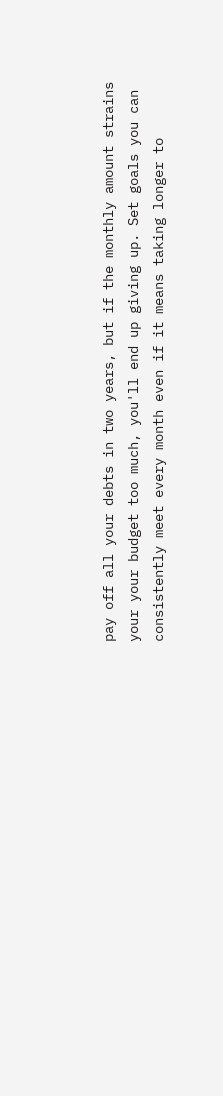pay off all your debts in two years, but if the monthly amount strains your your budget too much, you'll end up giving up. Set goals you can consistently meet every month even if it means taking longer to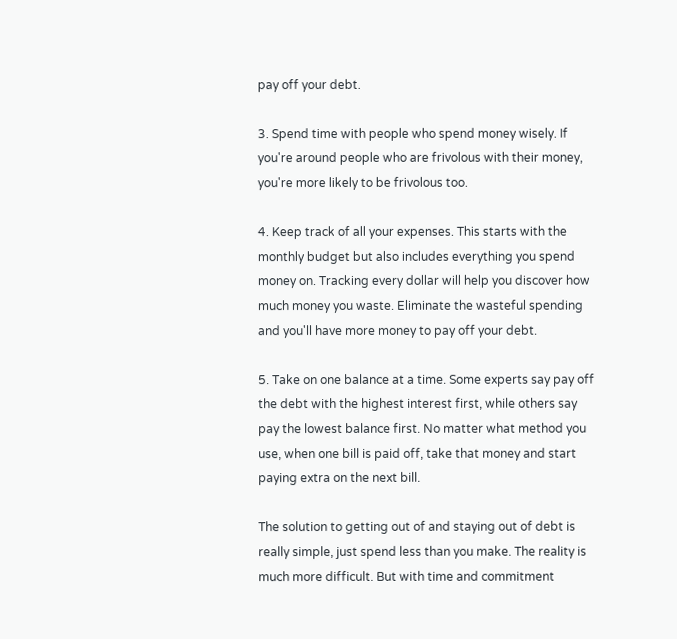pay off your debt.

3. Spend time with people who spend money wisely. If you're around people who are frivolous with their money, you're more likely to be frivolous too.

4. Keep track of all your expenses. This starts with the monthly budget but also includes everything you spend money on. Tracking every dollar will help you discover how much money you waste. Eliminate the wasteful spending and you'll have more money to pay off your debt.

5. Take on one balance at a time. Some experts say pay off the debt with the highest interest first, while others say pay the lowest balance first. No matter what method you use, when one bill is paid off, take that money and start paying extra on the next bill.

The solution to getting out of and staying out of debt is really simple, just spend less than you make. The reality is much more difficult. But with time and commitment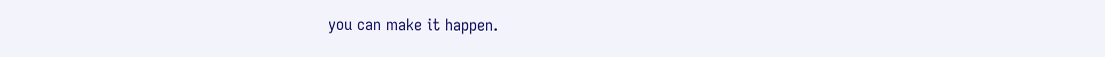you can make it happen.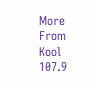More From Kool 107.9